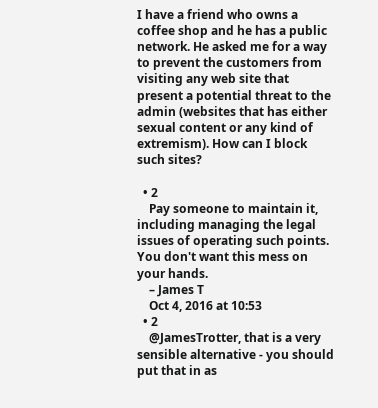I have a friend who owns a coffee shop and he has a public network. He asked me for a way to prevent the customers from visiting any web site that present a potential threat to the admin (websites that has either sexual content or any kind of extremism). How can I block such sites?

  • 2
    Pay someone to maintain it, including managing the legal issues of operating such points. You don't want this mess on your hands.
    – James T
    Oct 4, 2016 at 10:53
  • 2
    @JamesTrotter, that is a very sensible alternative - you should put that in as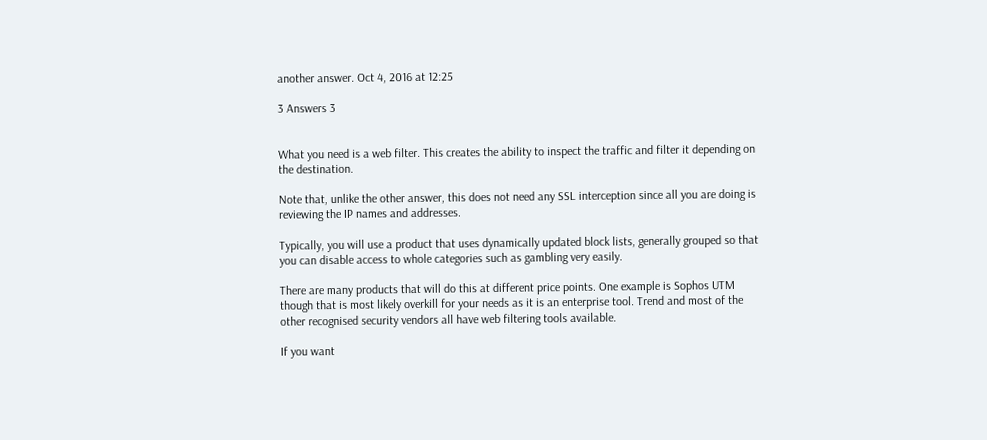another answer. Oct 4, 2016 at 12:25

3 Answers 3


What you need is a web filter. This creates the ability to inspect the traffic and filter it depending on the destination.

Note that, unlike the other answer, this does not need any SSL interception since all you are doing is reviewing the IP names and addresses.

Typically, you will use a product that uses dynamically updated block lists, generally grouped so that you can disable access to whole categories such as gambling very easily.

There are many products that will do this at different price points. One example is Sophos UTM though that is most likely overkill for your needs as it is an enterprise tool. Trend and most of the other recognised security vendors all have web filtering tools available.

If you want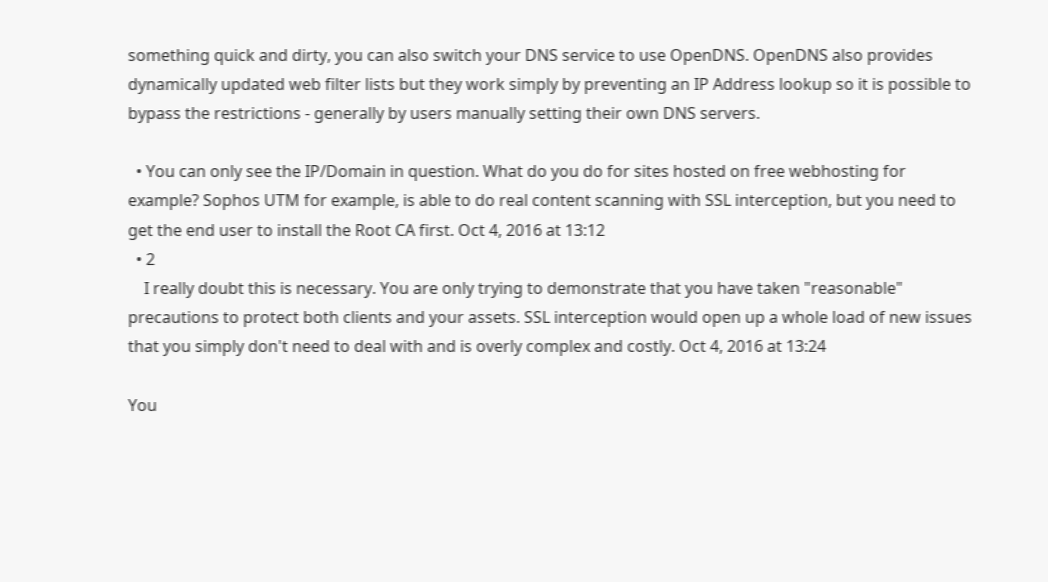something quick and dirty, you can also switch your DNS service to use OpenDNS. OpenDNS also provides dynamically updated web filter lists but they work simply by preventing an IP Address lookup so it is possible to bypass the restrictions - generally by users manually setting their own DNS servers.

  • You can only see the IP/Domain in question. What do you do for sites hosted on free webhosting for example? Sophos UTM for example, is able to do real content scanning with SSL interception, but you need to get the end user to install the Root CA first. Oct 4, 2016 at 13:12
  • 2
    I really doubt this is necessary. You are only trying to demonstrate that you have taken "reasonable" precautions to protect both clients and your assets. SSL interception would open up a whole load of new issues that you simply don't need to deal with and is overly complex and costly. Oct 4, 2016 at 13:24

You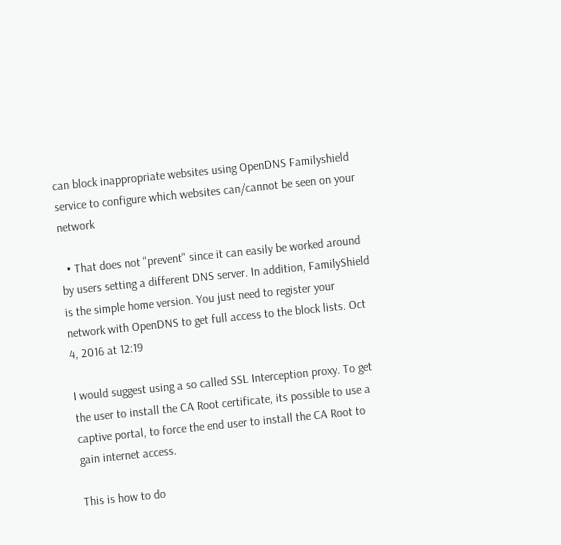can block inappropriate websites using OpenDNS Familyshield service to configure which websites can/cannot be seen on your network

  • That does not "prevent" since it can easily be worked around by users setting a different DNS server. In addition, FamilyShield is the simple home version. You just need to register your network with OpenDNS to get full access to the block lists. Oct 4, 2016 at 12:19

I would suggest using a so called SSL Interception proxy. To get the user to install the CA Root certificate, its possible to use a captive portal, to force the end user to install the CA Root to gain internet access.

This is how to do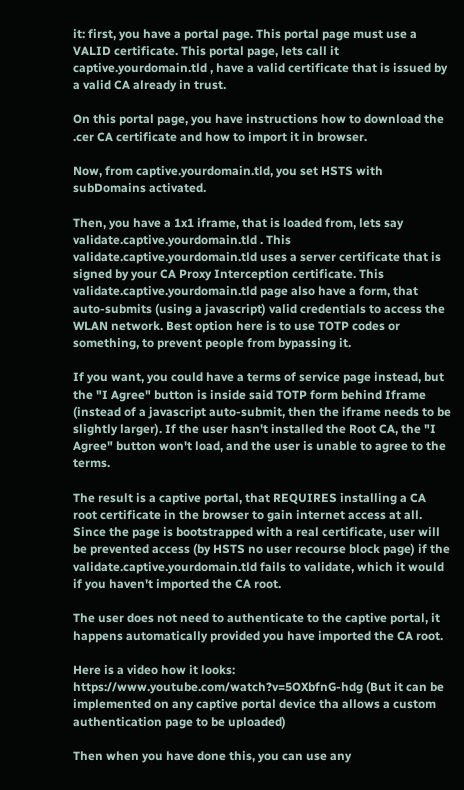it: first, you have a portal page. This portal page must use a VALID certificate. This portal page, lets call it captive.yourdomain.tld , have a valid certificate that is issued by a valid CA already in trust.

On this portal page, you have instructions how to download the .cer CA certificate and how to import it in browser.

Now, from captive.yourdomain.tld, you set HSTS with subDomains activated.

Then, you have a 1x1 iframe, that is loaded from, lets say validate.captive.yourdomain.tld . This validate.captive.yourdomain.tld uses a server certificate that is signed by your CA Proxy Interception certificate. This validate.captive.yourdomain.tld page also have a form, that auto-submits (using a javascript) valid credentials to access the WLAN network. Best option here is to use TOTP codes or something, to prevent people from bypassing it.

If you want, you could have a terms of service page instead, but the "I Agree" button is inside said TOTP form behind Iframe (instead of a javascript auto-submit, then the iframe needs to be slightly larger). If the user hasn't installed the Root CA, the "I Agree" button won't load, and the user is unable to agree to the terms.

The result is a captive portal, that REQUIRES installing a CA root certificate in the browser to gain internet access at all. Since the page is bootstrapped with a real certificate, user will be prevented access (by HSTS no user recourse block page) if the validate.captive.yourdomain.tld fails to validate, which it would if you haven't imported the CA root.

The user does not need to authenticate to the captive portal, it happens automatically provided you have imported the CA root.

Here is a video how it looks: https://www.youtube.com/watch?v=5OXbfnG-hdg (But it can be implemented on any captive portal device tha allows a custom authentication page to be uploaded)

Then when you have done this, you can use any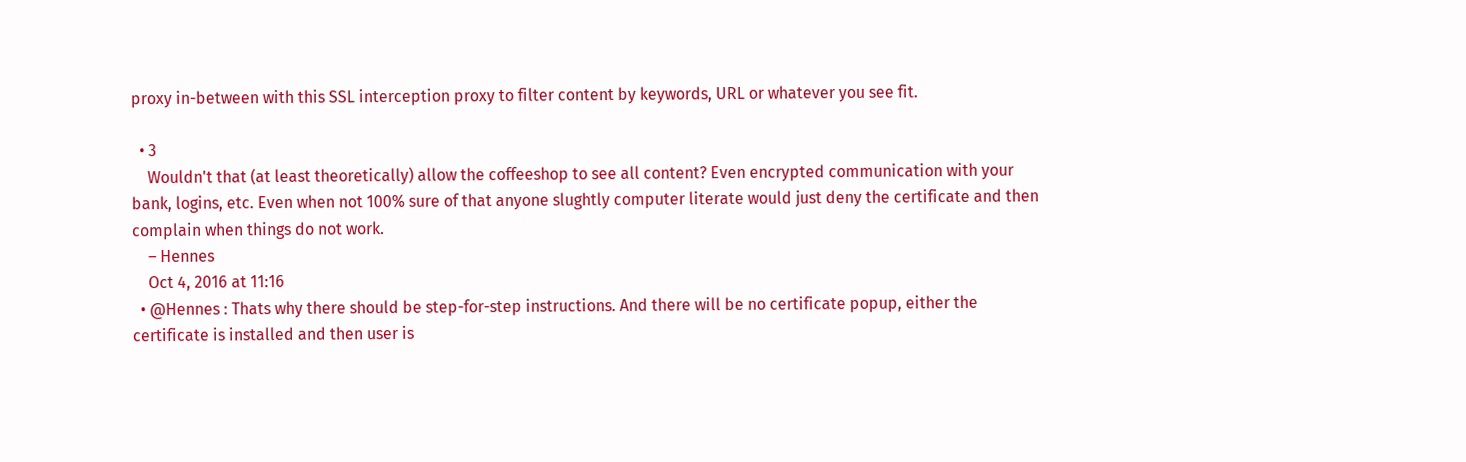proxy in-between with this SSL interception proxy to filter content by keywords, URL or whatever you see fit.

  • 3
    Wouldn't that (at least theoretically) allow the coffeeshop to see all content? Even encrypted communication with your bank, logins, etc. Even when not 100% sure of that anyone slughtly computer literate would just deny the certificate and then complain when things do not work.
    – Hennes
    Oct 4, 2016 at 11:16
  • @Hennes : Thats why there should be step-for-step instructions. And there will be no certificate popup, either the certificate is installed and then user is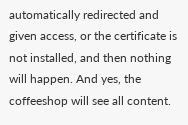automatically redirected and given access, or the certificate is not installed, and then nothing will happen. And yes, the coffeeshop will see all content.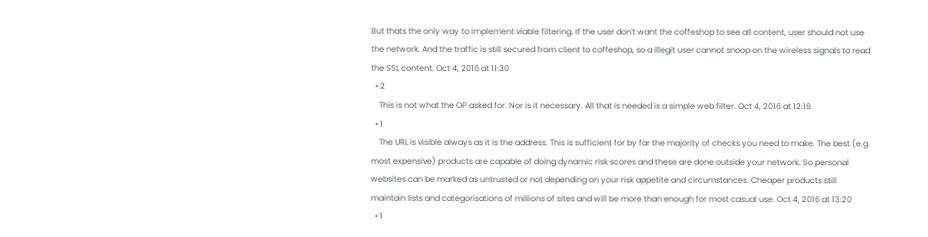But thats the only way to implement viable filtering. If the user don't want the coffeshop to see all content, user should not use the network. And the traffic is still secured from client to coffeshop, so a illegit user cannot snoop on the wireless signals to read the SSL content. Oct 4, 2016 at 11:30
  • 2
    This is not what the OP asked for. Nor is it necessary. All that is needed is a simple web filter. Oct 4, 2016 at 12:18
  • 1
    The URL is visible always as it is the address. This is sufficient for by far the majority of checks you need to make. The best (e.g. most expensive) products are capable of doing dynamic risk scores and these are done outside your network. So personal websites can be marked as untrusted or not depending on your risk appetite and circumstances. Cheaper products still maintain lists and categorisations of millions of sites and will be more than enough for most casual use. Oct 4, 2016 at 13:20
  • 1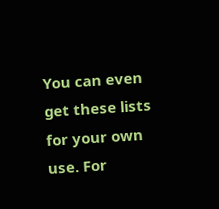You can even get these lists for your own use. For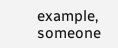example, someone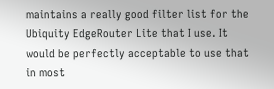maintains a really good filter list for the Ubiquity EdgeRouter Lite that I use. It would be perfectly acceptable to use that in most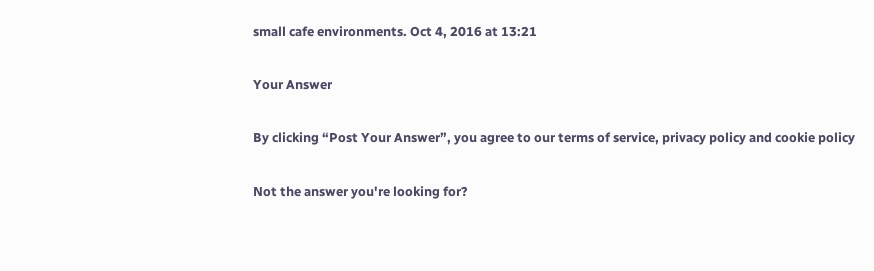small cafe environments. Oct 4, 2016 at 13:21

Your Answer

By clicking “Post Your Answer”, you agree to our terms of service, privacy policy and cookie policy

Not the answer you're looking for?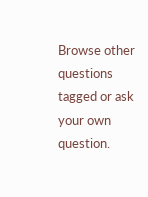Browse other questions tagged or ask your own question.